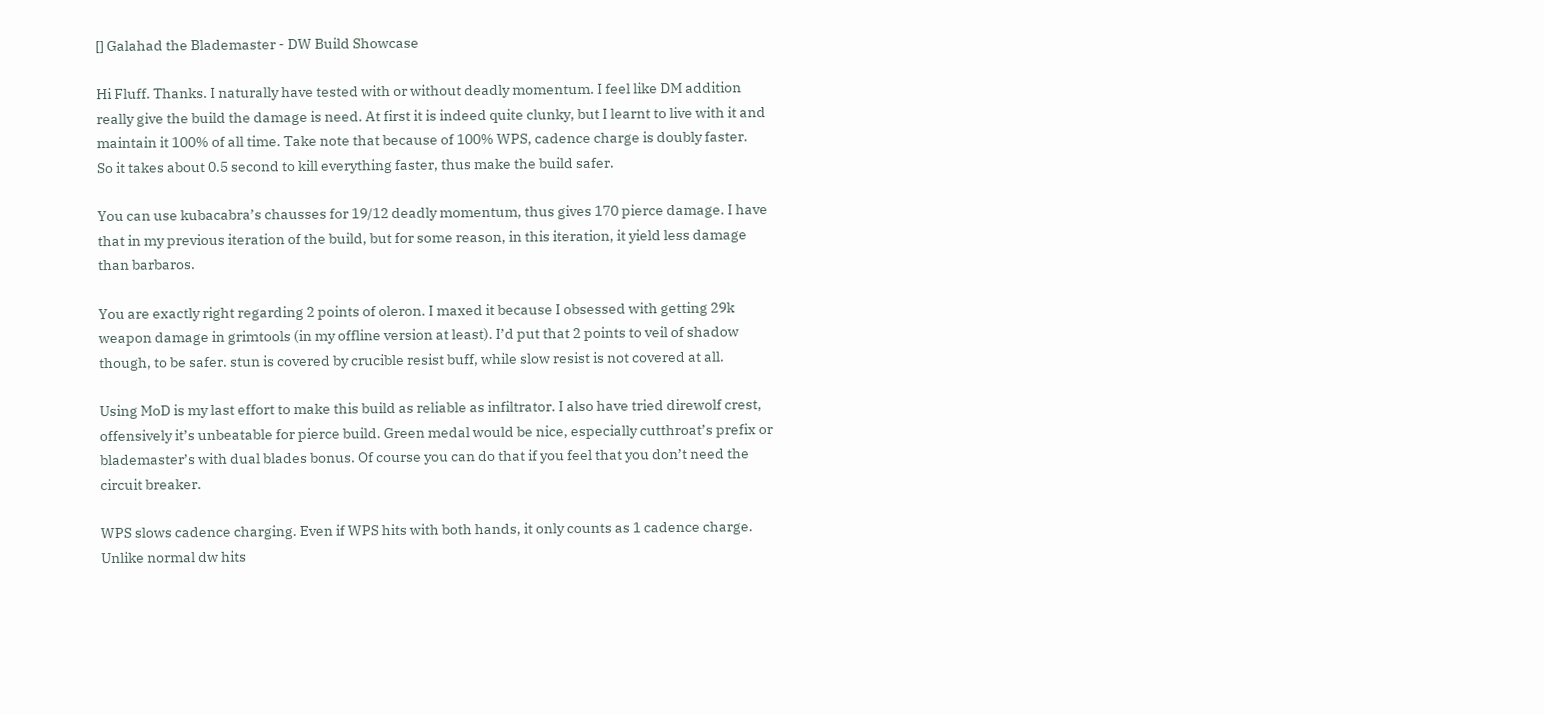[] Galahad the Blademaster - DW Build Showcase

Hi Fluff. Thanks. I naturally have tested with or without deadly momentum. I feel like DM addition really give the build the damage is need. At first it is indeed quite clunky, but I learnt to live with it and maintain it 100% of all time. Take note that because of 100% WPS, cadence charge is doubly faster.
So it takes about 0.5 second to kill everything faster, thus make the build safer.

You can use kubacabra’s chausses for 19/12 deadly momentum, thus gives 170 pierce damage. I have that in my previous iteration of the build, but for some reason, in this iteration, it yield less damage than barbaros.

You are exactly right regarding 2 points of oleron. I maxed it because I obsessed with getting 29k weapon damage in grimtools (in my offline version at least). I’d put that 2 points to veil of shadow though, to be safer. stun is covered by crucible resist buff, while slow resist is not covered at all.

Using MoD is my last effort to make this build as reliable as infiltrator. I also have tried direwolf crest, offensively it’s unbeatable for pierce build. Green medal would be nice, especially cutthroat’s prefix or blademaster’s with dual blades bonus. Of course you can do that if you feel that you don’t need the circuit breaker.

WPS slows cadence charging. Even if WPS hits with both hands, it only counts as 1 cadence charge. Unlike normal dw hits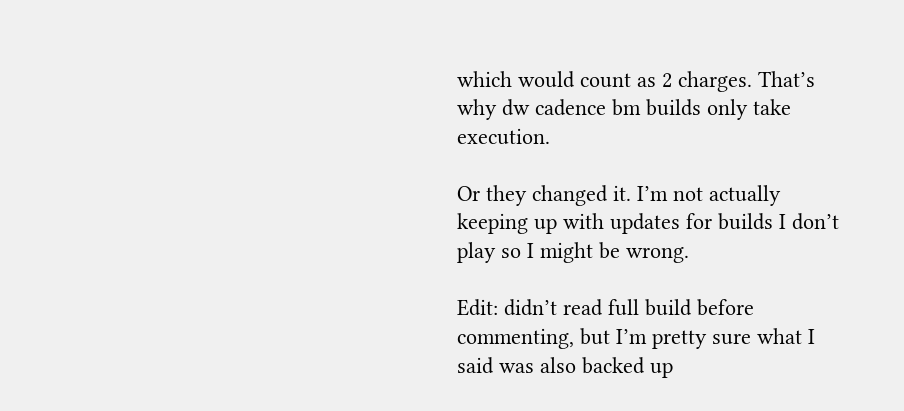which would count as 2 charges. That’s why dw cadence bm builds only take execution.

Or they changed it. I’m not actually keeping up with updates for builds I don’t play so I might be wrong.

Edit: didn’t read full build before commenting, but I’m pretty sure what I said was also backed up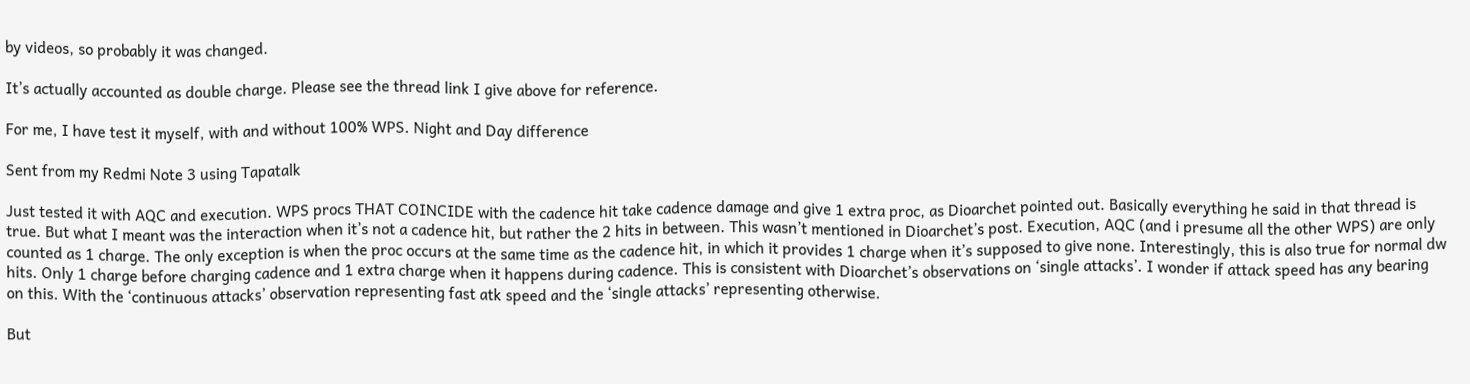by videos, so probably it was changed.

It’s actually accounted as double charge. Please see the thread link I give above for reference.

For me, I have test it myself, with and without 100% WPS. Night and Day difference

Sent from my Redmi Note 3 using Tapatalk

Just tested it with AQC and execution. WPS procs THAT COINCIDE with the cadence hit take cadence damage and give 1 extra proc, as Dioarchet pointed out. Basically everything he said in that thread is true. But what I meant was the interaction when it’s not a cadence hit, but rather the 2 hits in between. This wasn’t mentioned in Dioarchet’s post. Execution, AQC (and i presume all the other WPS) are only counted as 1 charge. The only exception is when the proc occurs at the same time as the cadence hit, in which it provides 1 charge when it’s supposed to give none. Interestingly, this is also true for normal dw hits. Only 1 charge before charging cadence and 1 extra charge when it happens during cadence. This is consistent with Dioarchet’s observations on ‘single attacks’. I wonder if attack speed has any bearing on this. With the ‘continuous attacks’ observation representing fast atk speed and the ‘single attacks’ representing otherwise.

But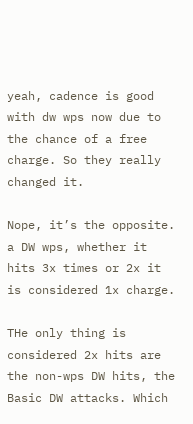yeah, cadence is good with dw wps now due to the chance of a free charge. So they really changed it.

Nope, it’s the opposite. a DW wps, whether it hits 3x times or 2x it is considered 1x charge.

THe only thing is considered 2x hits are the non-wps DW hits, the Basic DW attacks. Which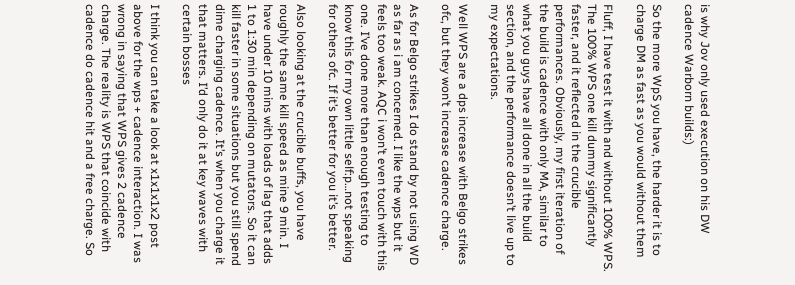is why Jov only used execution on his DW cadence Warborn builds:)

So the more WpS you have, the harder it is to charge DM as fast as you would without them

Fluff, I have test it with and without 100% WPS. The 100% WPS one kill dummy significantly faster, and it reflected in the crucible performances. Obviously, my first iteration of the build is cadence with only MA, similar to what you guys have all done in all the build section, and the performance doesn’t live up to my expectations.

Well WPS are a dps increase with Belgo strikes ofc, but they won’t increase cadence charge.

As for Belgo strikes I do stand by not using WD as far as i am concerned. I like the wps but it feels too weak. AQC i won’t even touch with this one. I’ve done more than enough testing to know this for my own little self:p…not speaking for others ofc. If it’s better for you it’s better.

Also looking at the crucible buffs, you have roughly the same kill speed as mine 9 min. I have under 10 mins with loads of lag that adds 1 to 1:30 min depending on mutators. So it can kill faster in some situations but you still spend dime charging cadence. It’s when you charge it that matters. I’d only do it at key waves with certain bosses

I think you can take a look at x1x1x1x2 post above for the wps + cadence interaction. I was wrong in saying that WPS gives 2 cadence charge. The reality is WPS that coincide with cadence do cadence hit and a free charge. So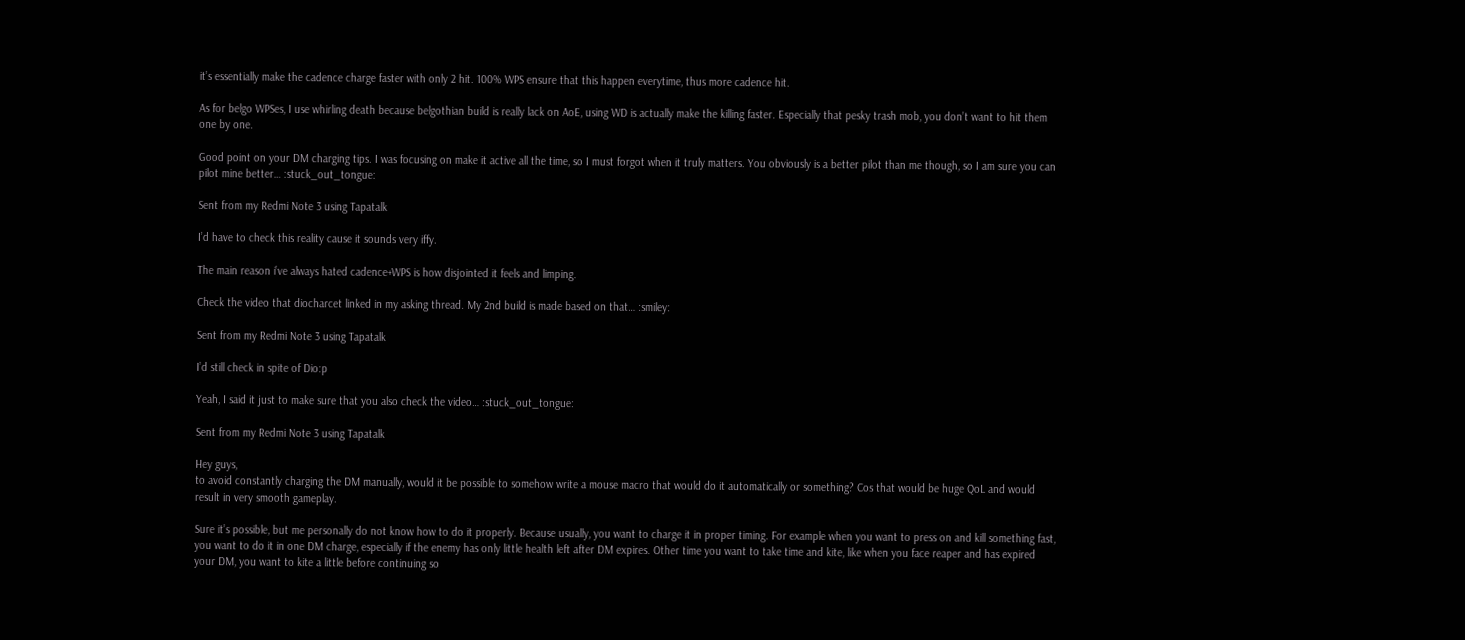it’s essentially make the cadence charge faster with only 2 hit. 100% WPS ensure that this happen everytime, thus more cadence hit.

As for belgo WPSes, I use whirling death because belgothian build is really lack on AoE, using WD is actually make the killing faster. Especially that pesky trash mob, you don’t want to hit them one by one.

Good point on your DM charging tips. I was focusing on make it active all the time, so I must forgot when it truly matters. You obviously is a better pilot than me though, so I am sure you can pilot mine better… :stuck_out_tongue:

Sent from my Redmi Note 3 using Tapatalk

I’d have to check this reality cause it sounds very iffy.

The main reason i’ve always hated cadence+WPS is how disjointed it feels and limping.

Check the video that diocharcet linked in my asking thread. My 2nd build is made based on that… :smiley:

Sent from my Redmi Note 3 using Tapatalk

I’d still check in spite of Dio:p

Yeah, I said it just to make sure that you also check the video… :stuck_out_tongue:

Sent from my Redmi Note 3 using Tapatalk

Hey guys,
to avoid constantly charging the DM manually, would it be possible to somehow write a mouse macro that would do it automatically or something? Cos that would be huge QoL and would result in very smooth gameplay.

Sure it’s possible, but me personally do not know how to do it properly. Because usually, you want to charge it in proper timing. For example when you want to press on and kill something fast, you want to do it in one DM charge, especially if the enemy has only little health left after DM expires. Other time you want to take time and kite, like when you face reaper and has expired your DM, you want to kite a little before continuing so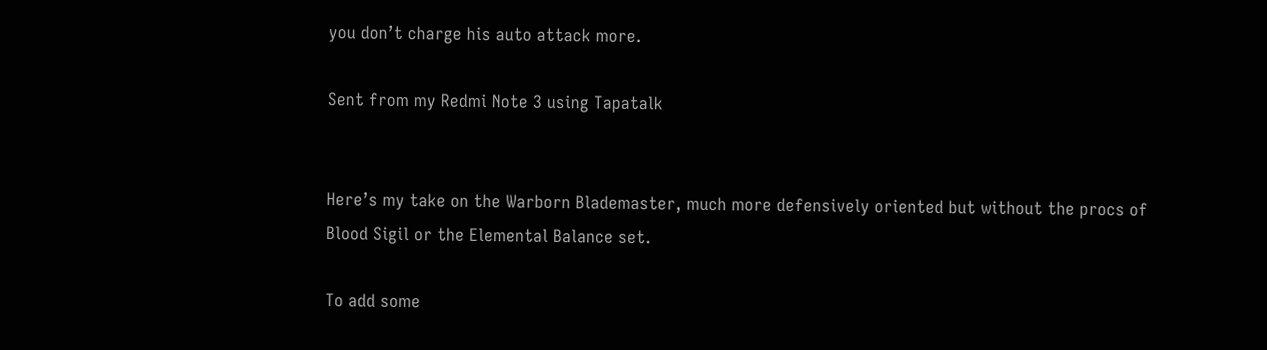you don’t charge his auto attack more.

Sent from my Redmi Note 3 using Tapatalk


Here’s my take on the Warborn Blademaster, much more defensively oriented but without the procs of Blood Sigil or the Elemental Balance set.

To add some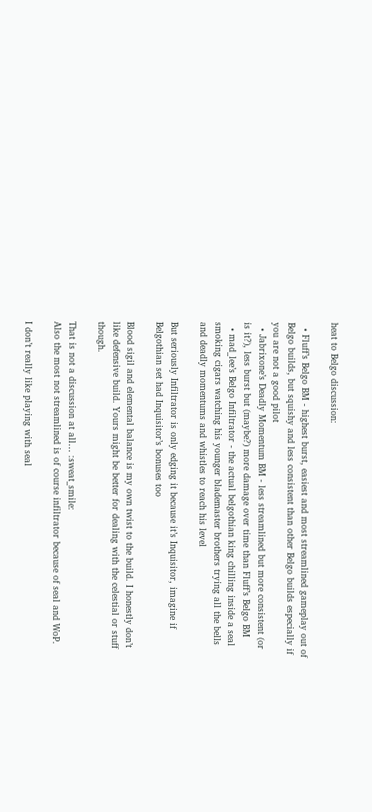heat to Belgo discussion:

  • Fluff’s Belgo BM - highest burst, easiest and most streamlined gameplay out of Belgo builds, but squishy and less consistent than other Belgo builds especially if you are not a good pilot
  • Jabrixone’s Deadly Momentum BM - less streamlined but more consistent (or is it?), less burst but (maybe?) more damage over time than Fluff’s Belgo BM
  • mad_lee’s Belgo Infiltrator - the actual belgothian king chilling inside a seal smoking cigars watching his younger blademaster brothers trying all the bells and deadly momentums and whistles to reach his level

But seriously Infiltrator is only edging it because it’s Inquisitor, imagine if Belgothian set had Inquisitor’s bonuses too

Blood sigil and elemental balance is my own twist to the build. I honestly don’t like defensive build. Yours might be better for dealing with the celestial or stuff though.

That is not a discussion at all… :sweat_smile:
Also the most not streamlined is of course infiltrator because of seal and WoP.

I don’t really like playing with seal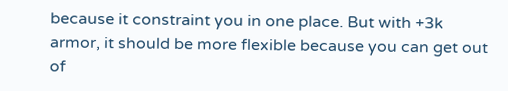because it constraint you in one place. But with +3k armor, it should be more flexible because you can get out of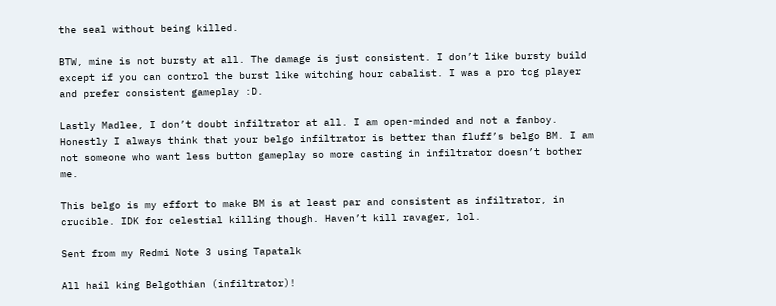the seal without being killed.

BTW, mine is not bursty at all. The damage is just consistent. I don’t like bursty build except if you can control the burst like witching hour cabalist. I was a pro tcg player and prefer consistent gameplay :D.

Lastly Madlee, I don’t doubt infiltrator at all. I am open-minded and not a fanboy. Honestly I always think that your belgo infiltrator is better than fluff’s belgo BM. I am not someone who want less button gameplay so more casting in infiltrator doesn’t bother me.

This belgo is my effort to make BM is at least par and consistent as infiltrator, in crucible. IDK for celestial killing though. Haven’t kill ravager, lol.

Sent from my Redmi Note 3 using Tapatalk

All hail king Belgothian (infiltrator)!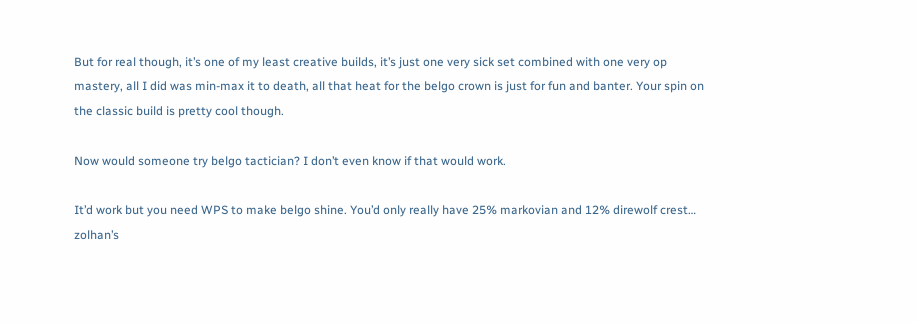But for real though, it’s one of my least creative builds, it’s just one very sick set combined with one very op mastery, all I did was min-max it to death, all that heat for the belgo crown is just for fun and banter. Your spin on the classic build is pretty cool though.

Now would someone try belgo tactician? I don’t even know if that would work.

It’d work but you need WPS to make belgo shine. You’d only really have 25% markovian and 12% direwolf crest… zolhan’s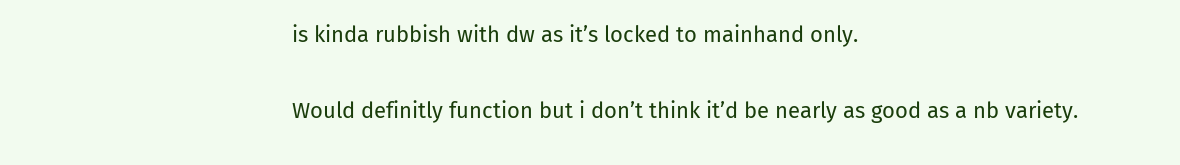is kinda rubbish with dw as it’s locked to mainhand only.

Would definitly function but i don’t think it’d be nearly as good as a nb variety.